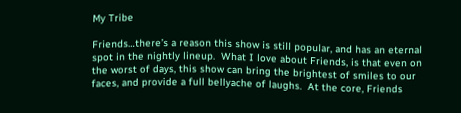My Tribe

Friends…there’s a reason this show is still popular, and has an eternal spot in the nightly lineup.  What I love about Friends, is that even on the worst of days, this show can bring the brightest of smiles to our faces, and provide a full bellyache of laughs.  At the core, Friends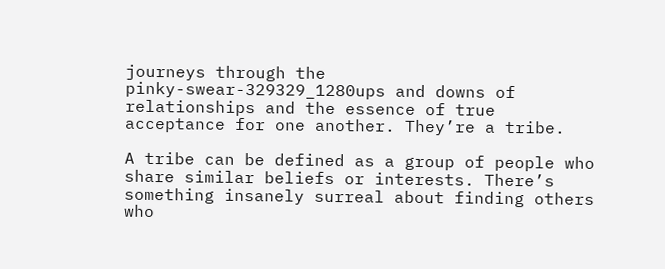journeys through the
pinky-swear-329329_1280ups and downs of relationships and the essence of true acceptance for one another. They’re a tribe.

A tribe can be defined as a group of people who share similar beliefs or interests. There’s something insanely surreal about finding others who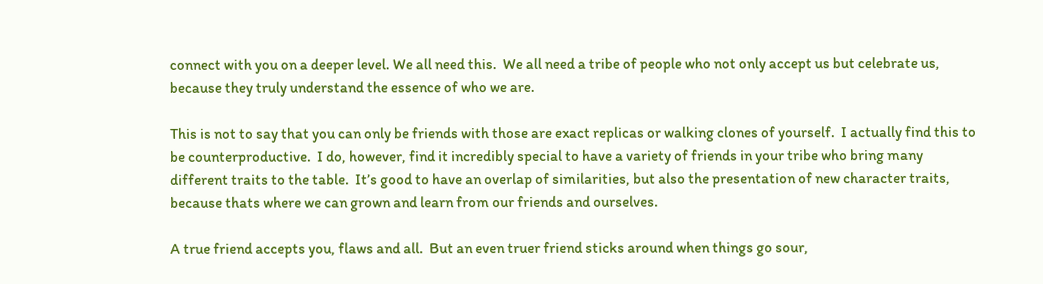connect with you on a deeper level. We all need this.  We all need a tribe of people who not only accept us but celebrate us, because they truly understand the essence of who we are.

This is not to say that you can only be friends with those are exact replicas or walking clones of yourself.  I actually find this to be counterproductive.  I do, however, find it incredibly special to have a variety of friends in your tribe who bring many different traits to the table.  It’s good to have an overlap of similarities, but also the presentation of new character traits, because thats where we can grown and learn from our friends and ourselves.

A true friend accepts you, flaws and all.  But an even truer friend sticks around when things go sour,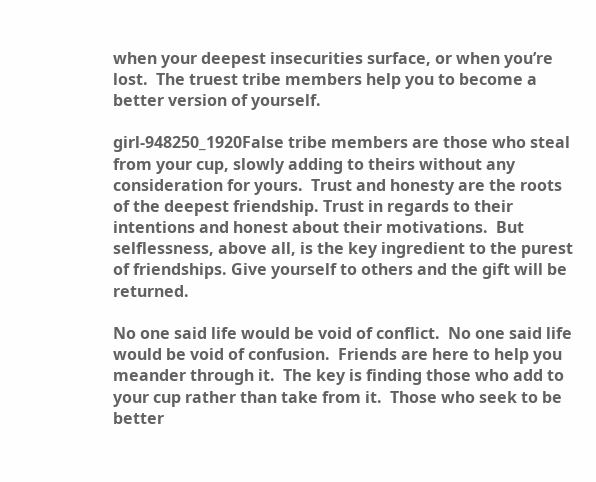when your deepest insecurities surface, or when you’re lost.  The truest tribe members help you to become a better version of yourself.

girl-948250_1920False tribe members are those who steal from your cup, slowly adding to theirs without any consideration for yours.  Trust and honesty are the roots of the deepest friendship. Trust in regards to their intentions and honest about their motivations.  But selflessness, above all, is the key ingredient to the purest of friendships. Give yourself to others and the gift will be returned.

No one said life would be void of conflict.  No one said life would be void of confusion.  Friends are here to help you meander through it.  The key is finding those who add to your cup rather than take from it.  Those who seek to be better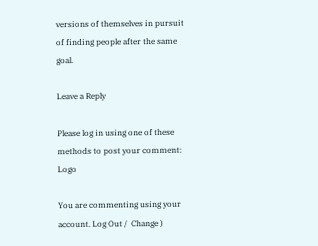versions of themselves in pursuit of finding people after the same goal.

Leave a Reply

Please log in using one of these methods to post your comment: Logo

You are commenting using your account. Log Out /  Change )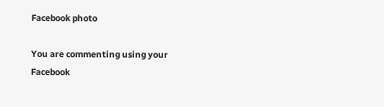Facebook photo

You are commenting using your Facebook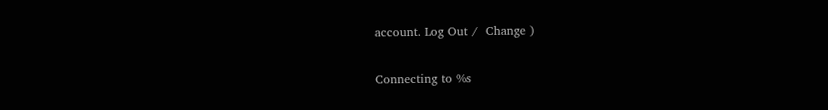account. Log Out /  Change )

Connecting to %s